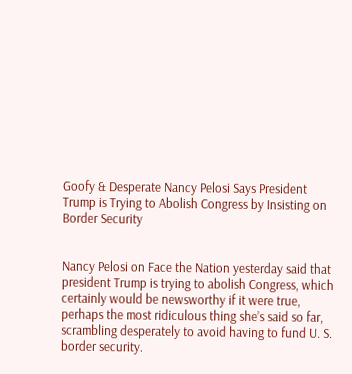Goofy & Desperate Nancy Pelosi Says President Trump is Trying to Abolish Congress by Insisting on Border Security


Nancy Pelosi on Face the Nation yesterday said that president Trump is trying to abolish Congress, which certainly would be newsworthy if it were true, perhaps the most ridiculous thing she’s said so far, scrambling desperately to avoid having to fund U. S. border security.